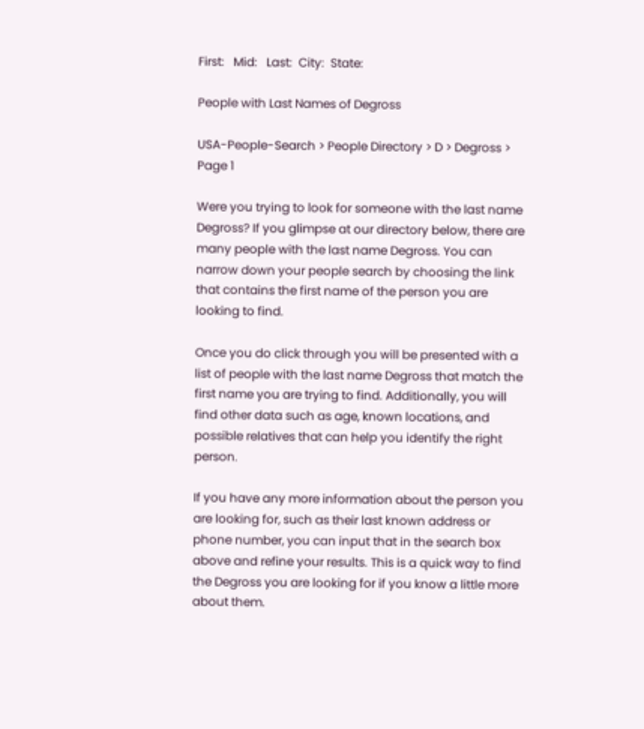First:   Mid:   Last:  City:  State:

People with Last Names of Degross

USA-People-Search > People Directory > D > Degross > Page 1

Were you trying to look for someone with the last name Degross? If you glimpse at our directory below, there are many people with the last name Degross. You can narrow down your people search by choosing the link that contains the first name of the person you are looking to find.

Once you do click through you will be presented with a list of people with the last name Degross that match the first name you are trying to find. Additionally, you will find other data such as age, known locations, and possible relatives that can help you identify the right person.

If you have any more information about the person you are looking for, such as their last known address or phone number, you can input that in the search box above and refine your results. This is a quick way to find the Degross you are looking for if you know a little more about them.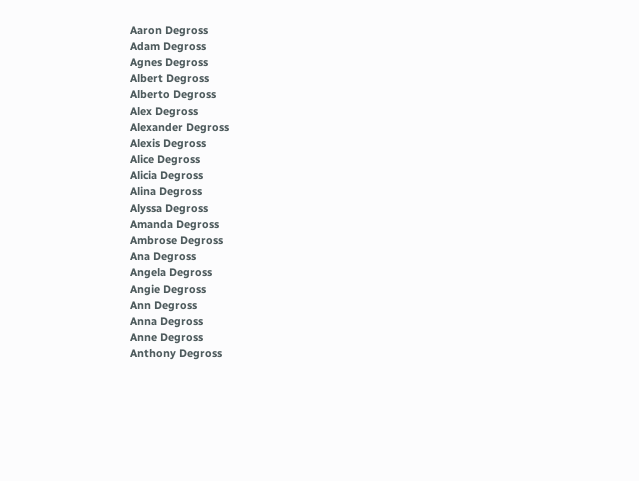Aaron Degross
Adam Degross
Agnes Degross
Albert Degross
Alberto Degross
Alex Degross
Alexander Degross
Alexis Degross
Alice Degross
Alicia Degross
Alina Degross
Alyssa Degross
Amanda Degross
Ambrose Degross
Ana Degross
Angela Degross
Angie Degross
Ann Degross
Anna Degross
Anne Degross
Anthony Degross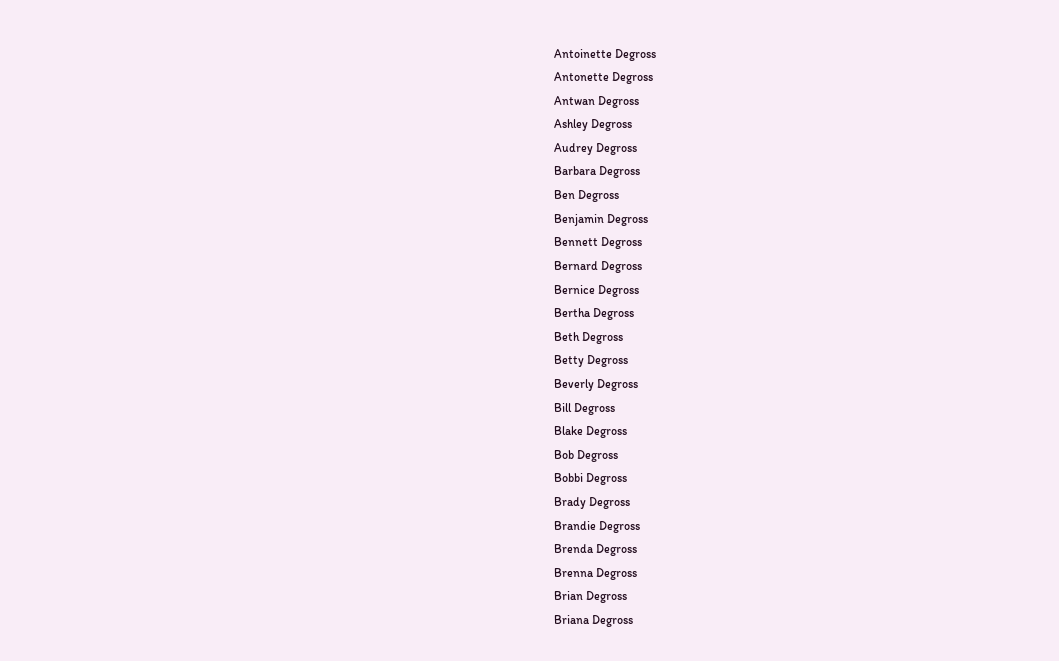Antoinette Degross
Antonette Degross
Antwan Degross
Ashley Degross
Audrey Degross
Barbara Degross
Ben Degross
Benjamin Degross
Bennett Degross
Bernard Degross
Bernice Degross
Bertha Degross
Beth Degross
Betty Degross
Beverly Degross
Bill Degross
Blake Degross
Bob Degross
Bobbi Degross
Brady Degross
Brandie Degross
Brenda Degross
Brenna Degross
Brian Degross
Briana Degross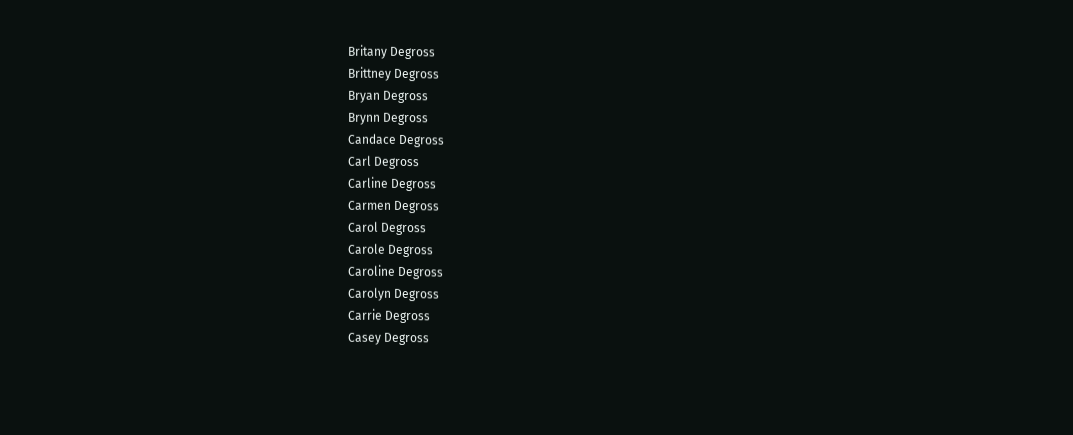Britany Degross
Brittney Degross
Bryan Degross
Brynn Degross
Candace Degross
Carl Degross
Carline Degross
Carmen Degross
Carol Degross
Carole Degross
Caroline Degross
Carolyn Degross
Carrie Degross
Casey Degross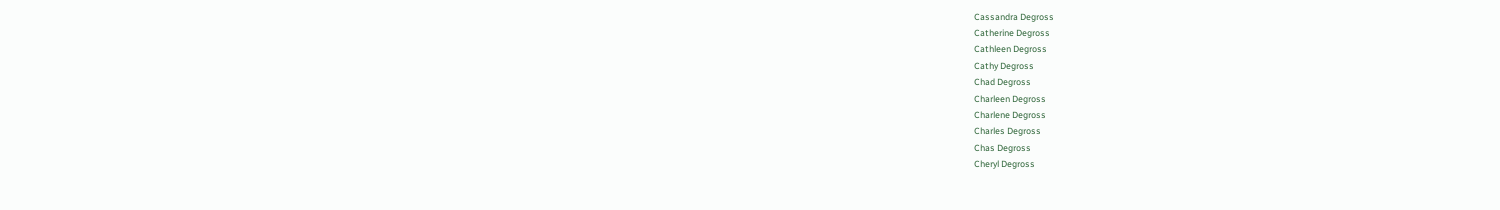Cassandra Degross
Catherine Degross
Cathleen Degross
Cathy Degross
Chad Degross
Charleen Degross
Charlene Degross
Charles Degross
Chas Degross
Cheryl Degross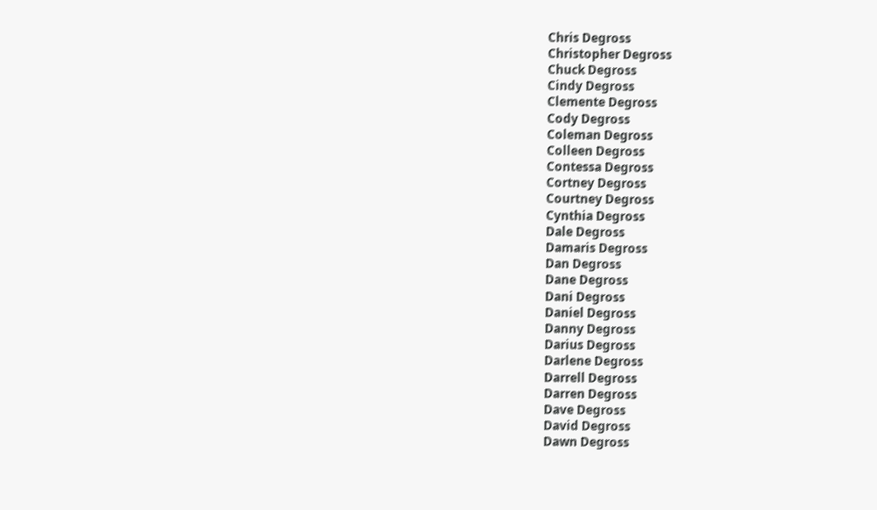Chris Degross
Christopher Degross
Chuck Degross
Cindy Degross
Clemente Degross
Cody Degross
Coleman Degross
Colleen Degross
Contessa Degross
Cortney Degross
Courtney Degross
Cynthia Degross
Dale Degross
Damaris Degross
Dan Degross
Dane Degross
Dani Degross
Daniel Degross
Danny Degross
Darius Degross
Darlene Degross
Darrell Degross
Darren Degross
Dave Degross
David Degross
Dawn Degross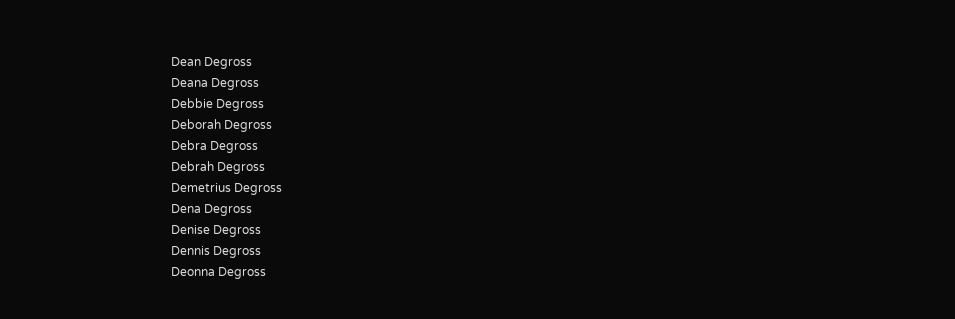Dean Degross
Deana Degross
Debbie Degross
Deborah Degross
Debra Degross
Debrah Degross
Demetrius Degross
Dena Degross
Denise Degross
Dennis Degross
Deonna Degross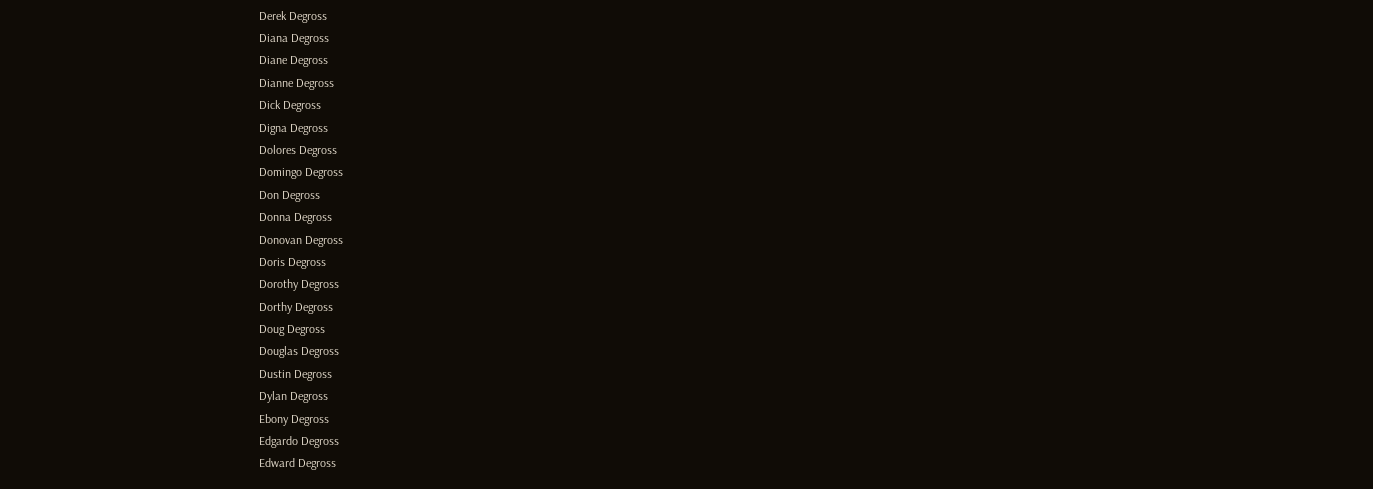Derek Degross
Diana Degross
Diane Degross
Dianne Degross
Dick Degross
Digna Degross
Dolores Degross
Domingo Degross
Don Degross
Donna Degross
Donovan Degross
Doris Degross
Dorothy Degross
Dorthy Degross
Doug Degross
Douglas Degross
Dustin Degross
Dylan Degross
Ebony Degross
Edgardo Degross
Edward Degross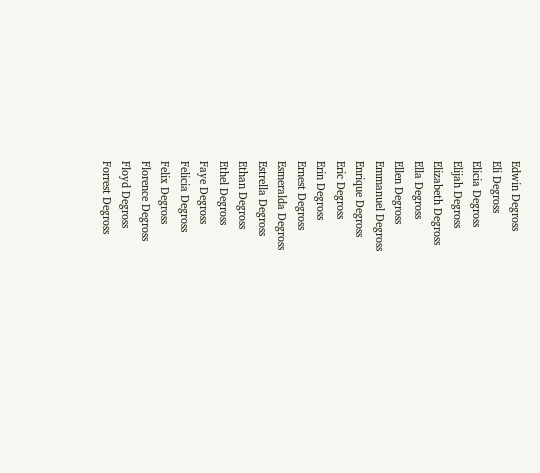Edwin Degross
Eli Degross
Elicia Degross
Elijah Degross
Elizabeth Degross
Ella Degross
Ellen Degross
Emmanuel Degross
Enrique Degross
Eric Degross
Erin Degross
Ernest Degross
Esmeralda Degross
Estrella Degross
Ethan Degross
Ethel Degross
Faye Degross
Felicia Degross
Felix Degross
Florence Degross
Floyd Degross
Forrest Degross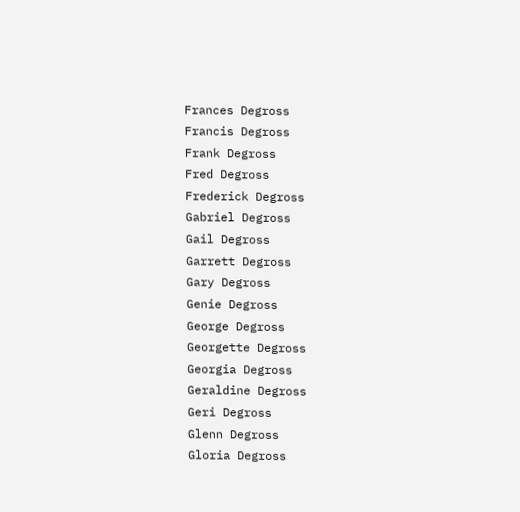Frances Degross
Francis Degross
Frank Degross
Fred Degross
Frederick Degross
Gabriel Degross
Gail Degross
Garrett Degross
Gary Degross
Genie Degross
George Degross
Georgette Degross
Georgia Degross
Geraldine Degross
Geri Degross
Glenn Degross
Gloria Degross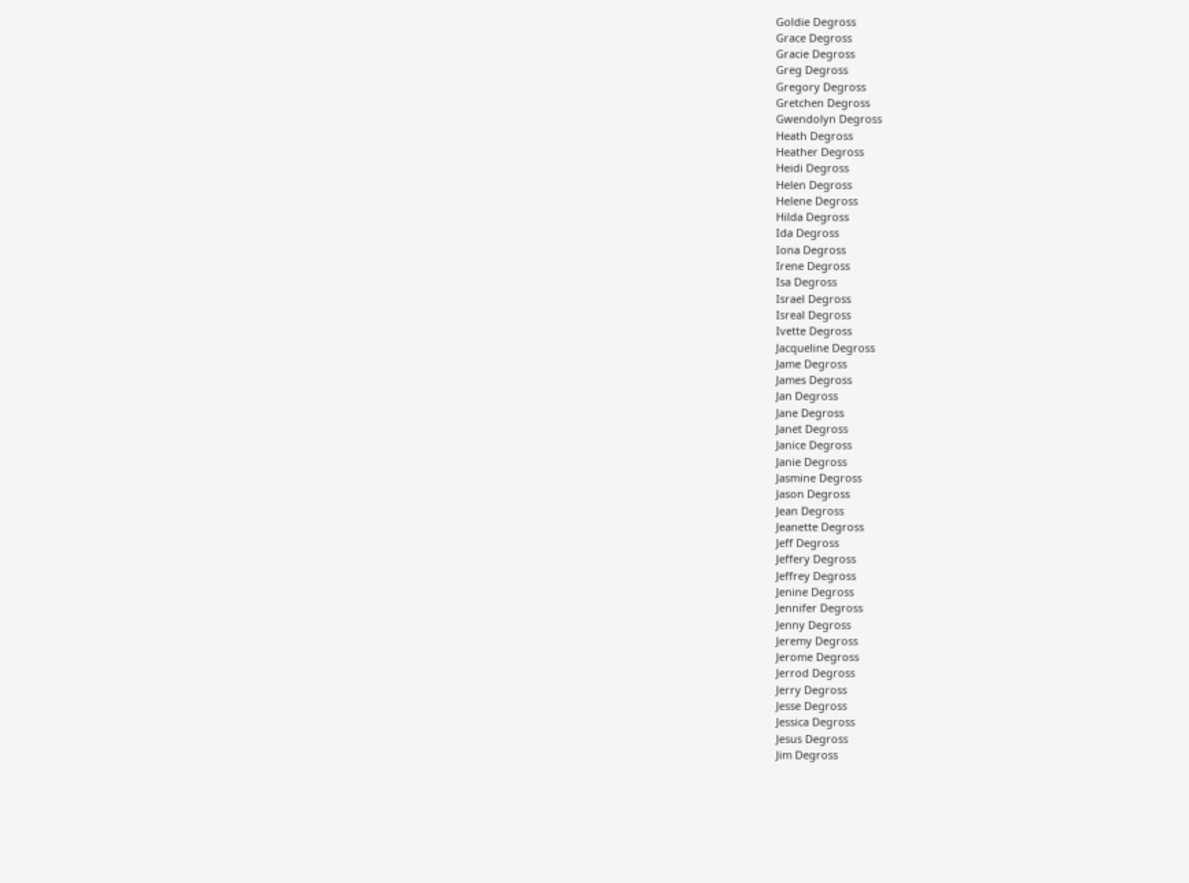Goldie Degross
Grace Degross
Gracie Degross
Greg Degross
Gregory Degross
Gretchen Degross
Gwendolyn Degross
Heath Degross
Heather Degross
Heidi Degross
Helen Degross
Helene Degross
Hilda Degross
Ida Degross
Iona Degross
Irene Degross
Isa Degross
Israel Degross
Isreal Degross
Ivette Degross
Jacqueline Degross
Jame Degross
James Degross
Jan Degross
Jane Degross
Janet Degross
Janice Degross
Janie Degross
Jasmine Degross
Jason Degross
Jean Degross
Jeanette Degross
Jeff Degross
Jeffery Degross
Jeffrey Degross
Jenine Degross
Jennifer Degross
Jenny Degross
Jeremy Degross
Jerome Degross
Jerrod Degross
Jerry Degross
Jesse Degross
Jessica Degross
Jesus Degross
Jim Degross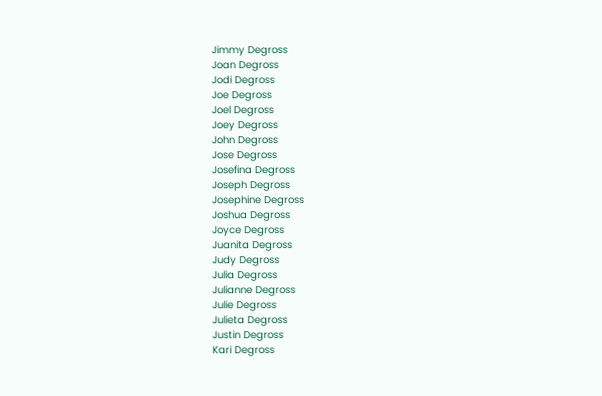Jimmy Degross
Joan Degross
Jodi Degross
Joe Degross
Joel Degross
Joey Degross
John Degross
Jose Degross
Josefina Degross
Joseph Degross
Josephine Degross
Joshua Degross
Joyce Degross
Juanita Degross
Judy Degross
Julia Degross
Julianne Degross
Julie Degross
Julieta Degross
Justin Degross
Kari Degross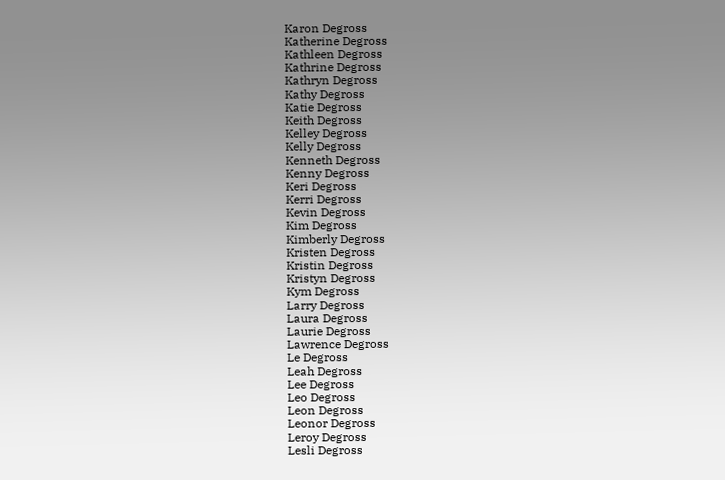Karon Degross
Katherine Degross
Kathleen Degross
Kathrine Degross
Kathryn Degross
Kathy Degross
Katie Degross
Keith Degross
Kelley Degross
Kelly Degross
Kenneth Degross
Kenny Degross
Keri Degross
Kerri Degross
Kevin Degross
Kim Degross
Kimberly Degross
Kristen Degross
Kristin Degross
Kristyn Degross
Kym Degross
Larry Degross
Laura Degross
Laurie Degross
Lawrence Degross
Le Degross
Leah Degross
Lee Degross
Leo Degross
Leon Degross
Leonor Degross
Leroy Degross
Lesli Degross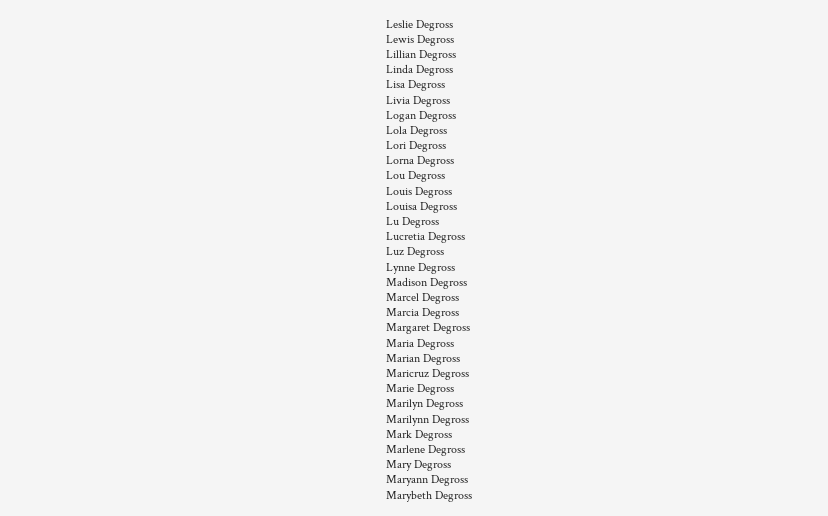Leslie Degross
Lewis Degross
Lillian Degross
Linda Degross
Lisa Degross
Livia Degross
Logan Degross
Lola Degross
Lori Degross
Lorna Degross
Lou Degross
Louis Degross
Louisa Degross
Lu Degross
Lucretia Degross
Luz Degross
Lynne Degross
Madison Degross
Marcel Degross
Marcia Degross
Margaret Degross
Maria Degross
Marian Degross
Maricruz Degross
Marie Degross
Marilyn Degross
Marilynn Degross
Mark Degross
Marlene Degross
Mary Degross
Maryann Degross
Marybeth Degross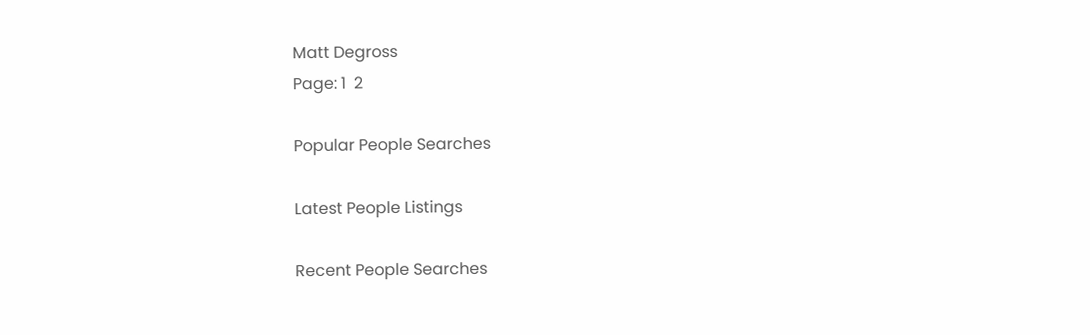Matt Degross
Page: 1  2

Popular People Searches

Latest People Listings

Recent People Searches